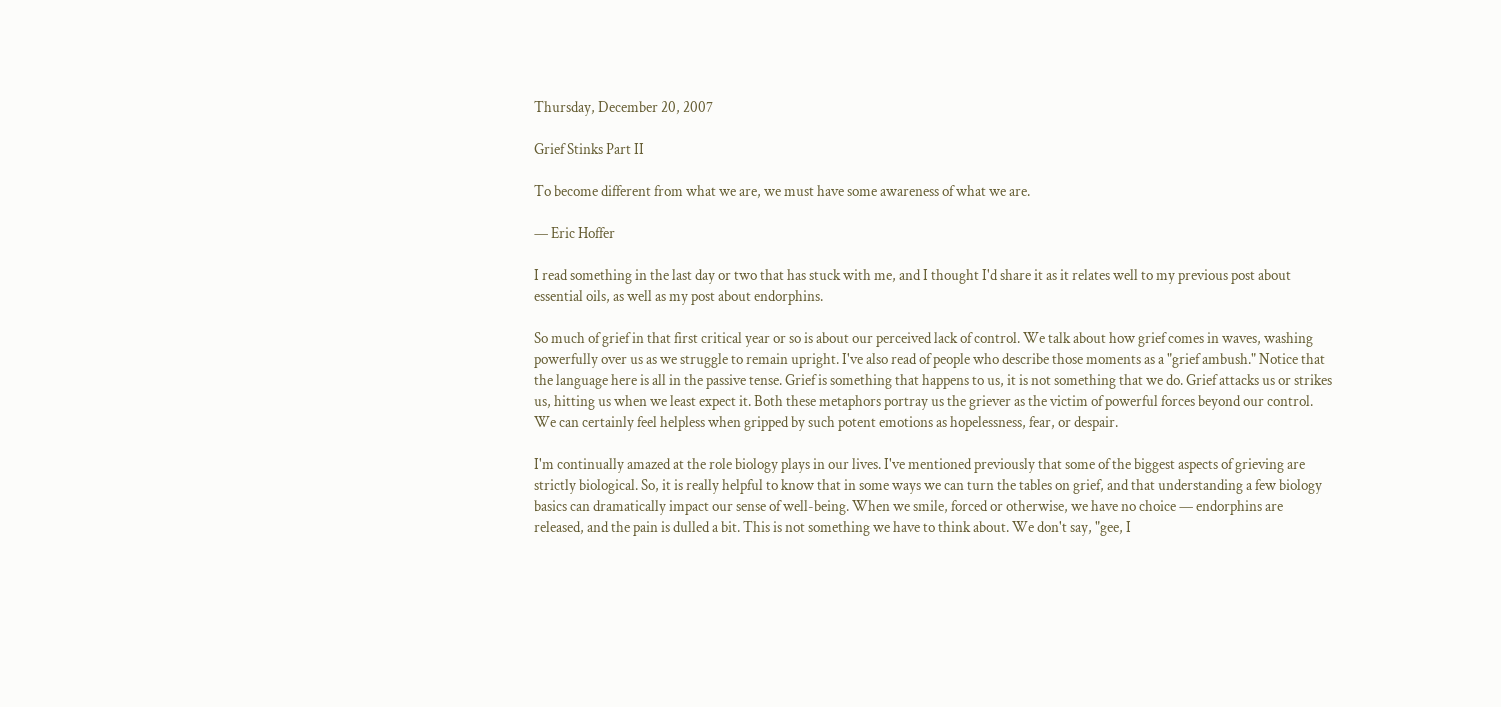Thursday, December 20, 2007

Grief Stinks Part II

To become different from what we are, we must have some awareness of what we are.

— Eric Hoffer

I read something in the last day or two that has stuck with me, and I thought I'd share it as it relates well to my previous post about essential oils, as well as my post about endorphins.

So much of grief in that first critical year or so is about our perceived lack of control. We talk about how grief comes in waves, washing powerfully over us as we struggle to remain upright. I've also read of people who describe those moments as a "grief ambush." Notice that the language here is all in the passive tense. Grief is something that happens to us, it is not something that we do. Grief attacks us or strikes us, hitting us when we least expect it. Both these metaphors portray us the griever as the victim of powerful forces beyond our control. We can certainly feel helpless when gripped by such potent emotions as hopelessness, fear, or despair.

I'm continually amazed at the role biology plays in our lives. I've mentioned previously that some of the biggest aspects of grieving are strictly biological. So, it is really helpful to know that in some ways we can turn the tables on grief, and that understanding a few biology basics can dramatically impact our sense of well-being. When we smile, forced or otherwise, we have no choice — endorphins are released, and the pain is dulled a bit. This is not something we have to think about. We don't say, "gee, I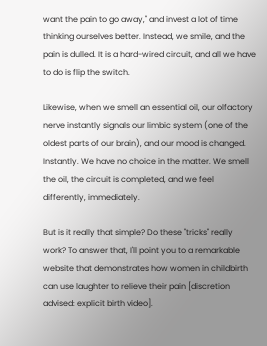want the pain to go away," and invest a lot of time thinking ourselves better. Instead, we smile, and the pain is dulled. It is a hard-wired circuit, and all we have to do is flip the switch.

Likewise, when we smell an essential oil, our olfactory nerve instantly signals our limbic system (one of the oldest parts of our brain), and our mood is changed. Instantly. We have no choice in the matter. We smell the oil, the circuit is completed, and we feel differently, immediately.

But is it really that simple? Do these "tricks" really work? To answer that, I'll point you to a remarkable website that demonstrates how women in childbirth can use laughter to relieve their pain [discretion advised: explicit birth video].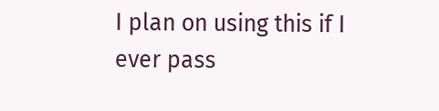I plan on using this if I ever pass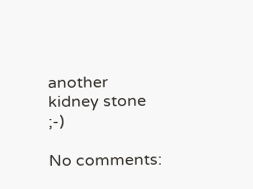another kidney stone ;-)

No comments: